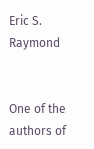Eric S. Raymond


One of the authors of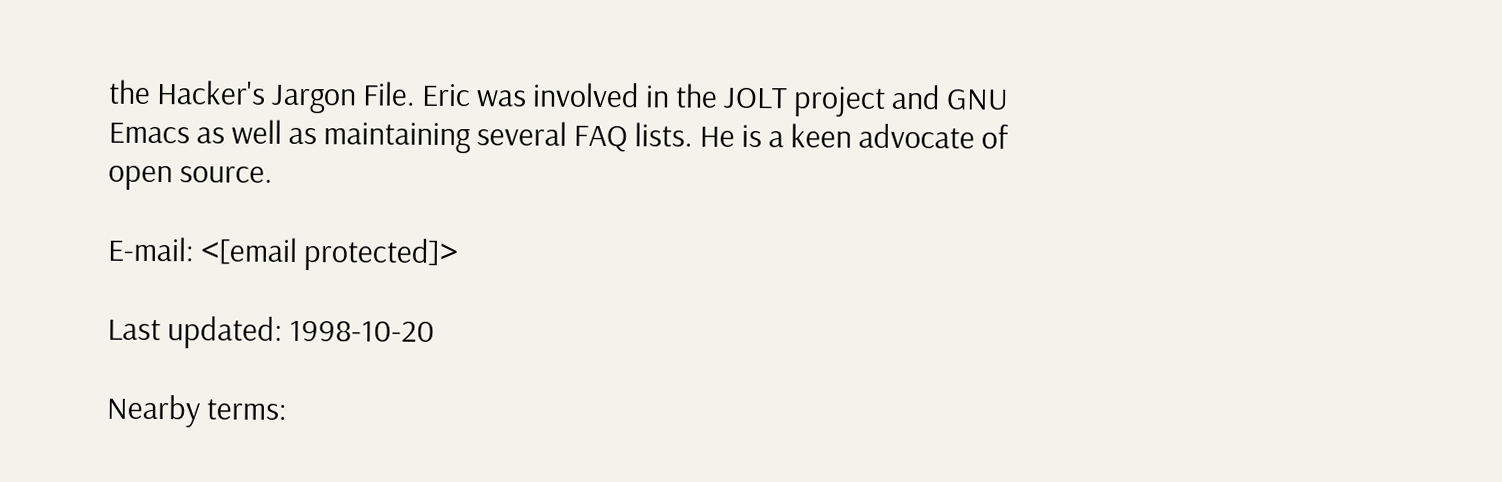the Hacker's Jargon File. Eric was involved in the JOLT project and GNU Emacs as well as maintaining several FAQ lists. He is a keen advocate of open source.

E-mail: <[email protected]>

Last updated: 1998-10-20

Nearby terms: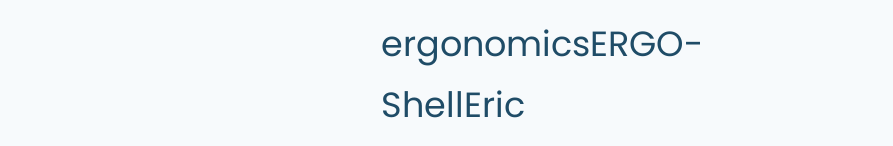ergonomicsERGO-ShellEric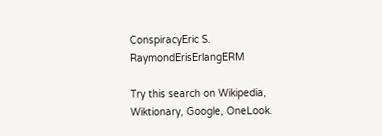ConspiracyEric S. RaymondErisErlangERM

Try this search on Wikipedia, Wiktionary, Google, OneLook.